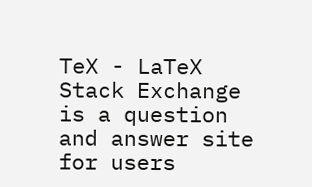TeX - LaTeX Stack Exchange is a question and answer site for users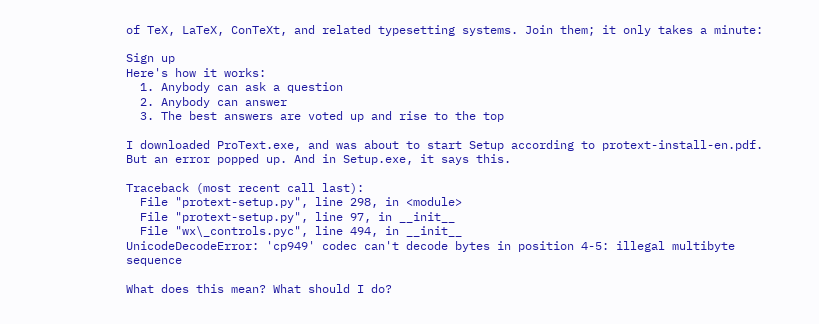of TeX, LaTeX, ConTeXt, and related typesetting systems. Join them; it only takes a minute:

Sign up
Here's how it works:
  1. Anybody can ask a question
  2. Anybody can answer
  3. The best answers are voted up and rise to the top

I downloaded ProText.exe, and was about to start Setup according to protext-install-en.pdf. But an error popped up. And in Setup.exe, it says this.

Traceback (most recent call last):
  File "protext-setup.py", line 298, in <module>
  File "protext-setup.py", line 97, in __init__
  File "wx\_controls.pyc", line 494, in __init__
UnicodeDecodeError: 'cp949' codec can't decode bytes in position 4-5: illegal multibyte sequence

What does this mean? What should I do?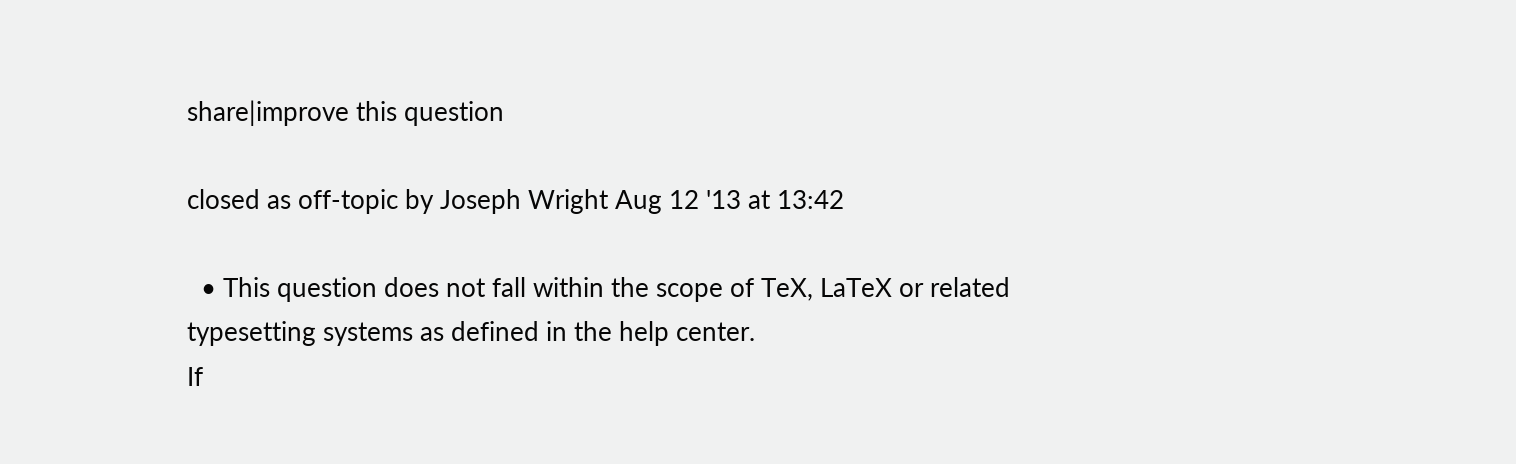share|improve this question

closed as off-topic by Joseph Wright Aug 12 '13 at 13:42

  • This question does not fall within the scope of TeX, LaTeX or related typesetting systems as defined in the help center.
If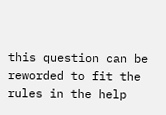this question can be reworded to fit the rules in the help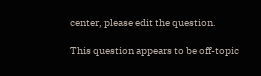center, please edit the question.

This question appears to be off-topic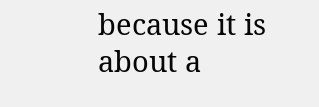because it is about a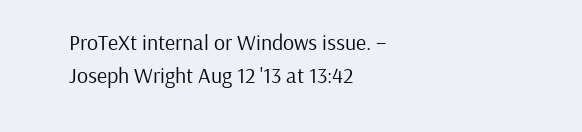ProTeXt internal or Windows issue. – Joseph Wright Aug 12 '13 at 13:42